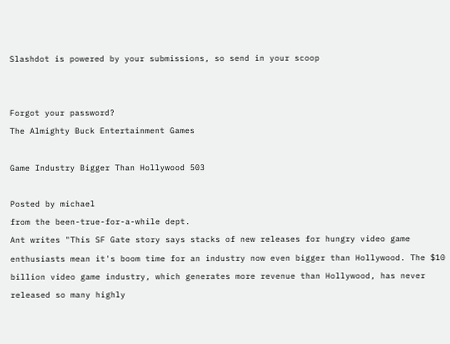Slashdot is powered by your submissions, so send in your scoop


Forgot your password?
The Almighty Buck Entertainment Games

Game Industry Bigger Than Hollywood 503

Posted by michael
from the been-true-for-a-while dept.
Ant writes "This SF Gate story says stacks of new releases for hungry video game enthusiasts mean it's boom time for an industry now even bigger than Hollywood. The $10 billion video game industry, which generates more revenue than Hollywood, has never released so many highly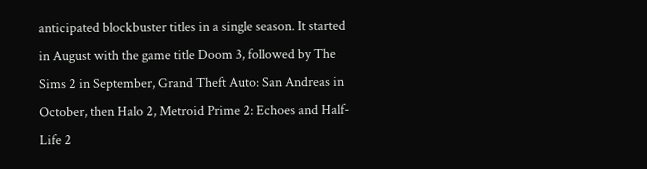anticipated blockbuster titles in a single season. It started in August with the game title Doom 3, followed by The Sims 2 in September, Grand Theft Auto: San Andreas in October, then Halo 2, Metroid Prime 2: Echoes and Half-Life 2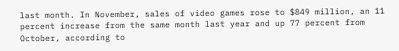last month. In November, sales of video games rose to $849 million, an 11 percent increase from the same month last year and up 77 percent from October, according to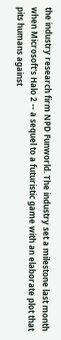the industry research firm NPD Funworld. The industry set a milestone last month when Microsoft's Halo 2 -- a sequel to a futuristic game with an elaborate plot that pits humans against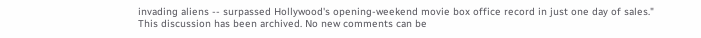invading aliens -- surpassed Hollywood's opening-weekend movie box office record in just one day of sales."
This discussion has been archived. No new comments can be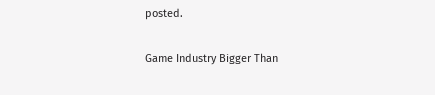posted.

Game Industry Bigger Than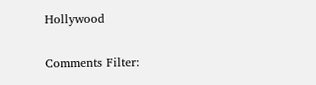Hollywood

Comments Filter: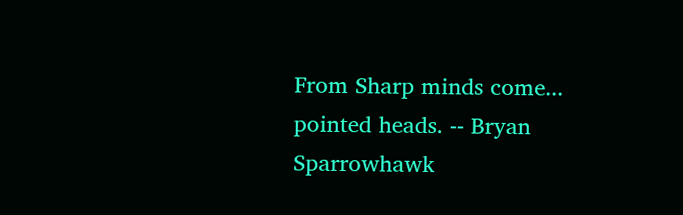From Sharp minds come... pointed heads. -- Bryan Sparrowhawk